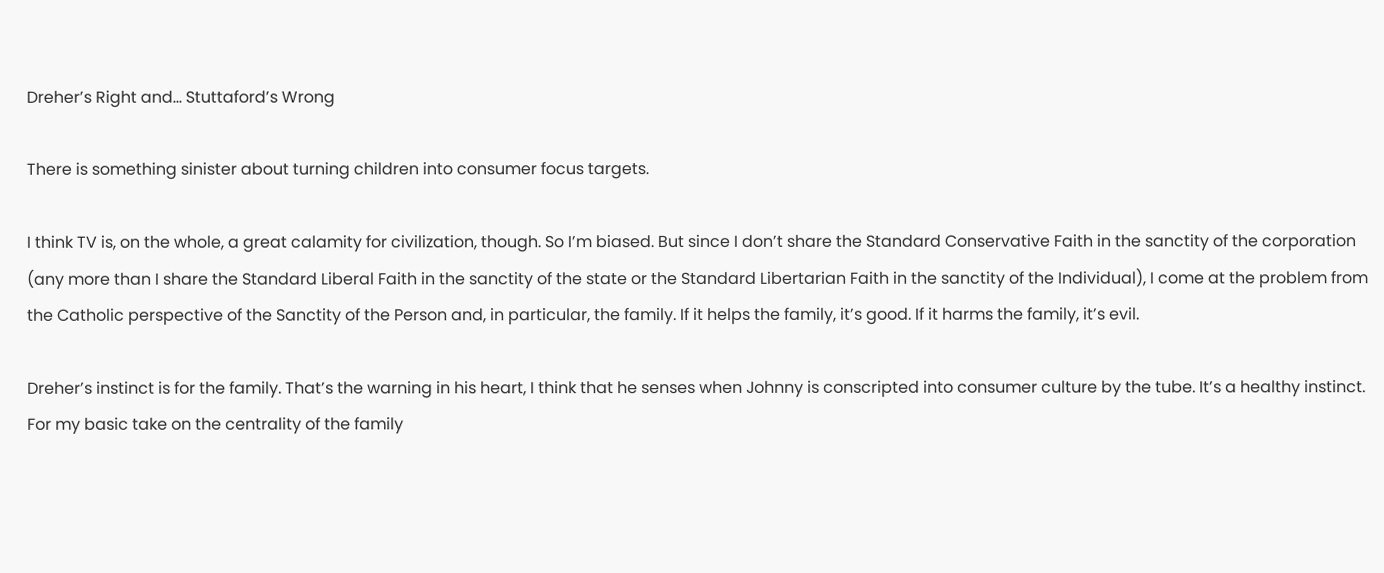Dreher’s Right and… Stuttaford’s Wrong

There is something sinister about turning children into consumer focus targets.

I think TV is, on the whole, a great calamity for civilization, though. So I’m biased. But since I don’t share the Standard Conservative Faith in the sanctity of the corporation (any more than I share the Standard Liberal Faith in the sanctity of the state or the Standard Libertarian Faith in the sanctity of the Individual), I come at the problem from the Catholic perspective of the Sanctity of the Person and, in particular, the family. If it helps the family, it’s good. If it harms the family, it’s evil.

Dreher’s instinct is for the family. That’s the warning in his heart, I think that he senses when Johnny is conscripted into consumer culture by the tube. It’s a healthy instinct. For my basic take on the centrality of the family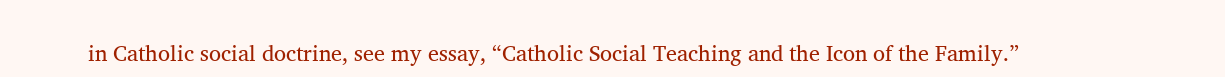in Catholic social doctrine, see my essay, “Catholic Social Teaching and the Icon of the Family.”